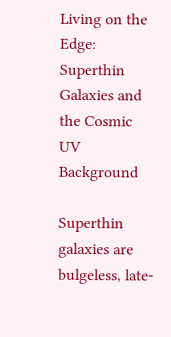Living on the Edge: Superthin Galaxies and the Cosmic UV Background

Superthin galaxies are bulgeless, late-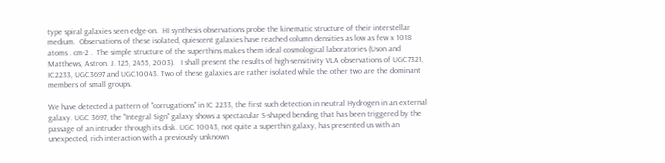type spiral galaxies seen edge-on.  HI synthesis observations probe the kinematic structure of their interstellar medium.  Observations of these isolated, quiescent galaxies have reached column densities as low as few x 1018 atoms . cm-2 .  The simple structure of the superthins makes them ideal cosmological laboratories (Uson and Matthews, Astron. J. 125, 2455, 2003).   I shall present the results of high-sensitivity VLA observations of UGC7321, IC2233, UGC3697 and UGC10043. Two of these galaxies are rather isolated while the other two are the dominant members of small groups.

We have detected a pattern of "corrugations" in IC 2233, the first such detection in neutral Hydrogen in an external galaxy. UGC 3697, the "Integral Sign" galaxy shows a spectacular S-shaped bending that has been triggered by the passage of an intruder through its disk. UGC 10043, not quite a superthin galaxy, has presented us with an unexpected, rich interaction with a previously unknown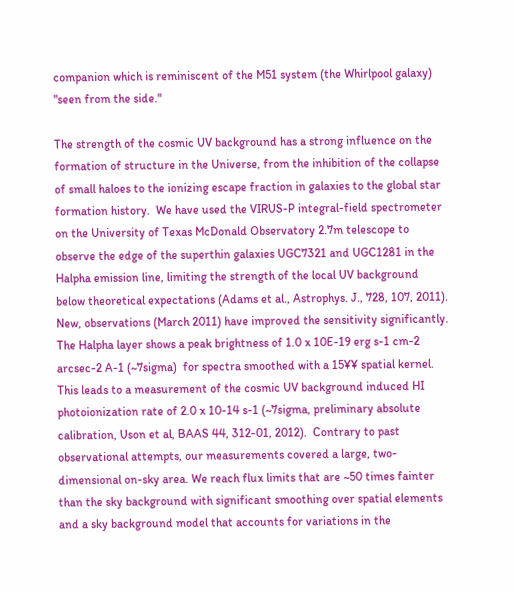companion which is reminiscent of the M51 system (the Whirlpool galaxy) "seen from the side."

The strength of the cosmic UV background has a strong influence on the formation of structure in the Universe, from the inhibition of the collapse of small haloes to the ionizing escape fraction in galaxies to the global star formation history.  We have used the VIRUS-P integral-field spectrometer on the University of Texas McDonald Observatory 2.7m telescope to observe the edge of the superthin galaxies UGC7321 and UGC1281 in the Halpha emission line, limiting the strength of the local UV background below theoretical expectations (Adams et al., Astrophys. J., 728, 107, 2011).  New, observations (March 2011) have improved the sensitivity significantly.  The Halpha layer shows a peak brightness of 1.0 x 10E-19 erg s-1 cm-2 arcsec-2 A-1 (~7sigma)  for spectra smoothed with a 15¥¥ spatial kernel.  This leads to a measurement of the cosmic UV background induced HI photoionization rate of 2.0 x 10-14 s-1 (~7sigma, preliminary absolute calibration, Uson et al, BAAS 44, 312-01, 2012).  Contrary to past observational attempts, our measurements covered a large, two-dimensional on-sky area. We reach flux limits that are ~50 times fainter than the sky background with significant smoothing over spatial elements and a sky background model that accounts for variations in the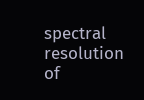spectral resolution of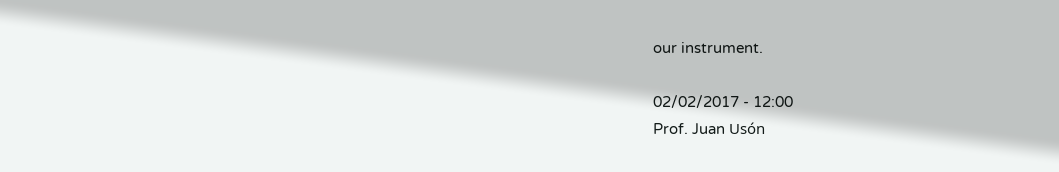our instrument.

02/02/2017 - 12:00
Prof. Juan Usón